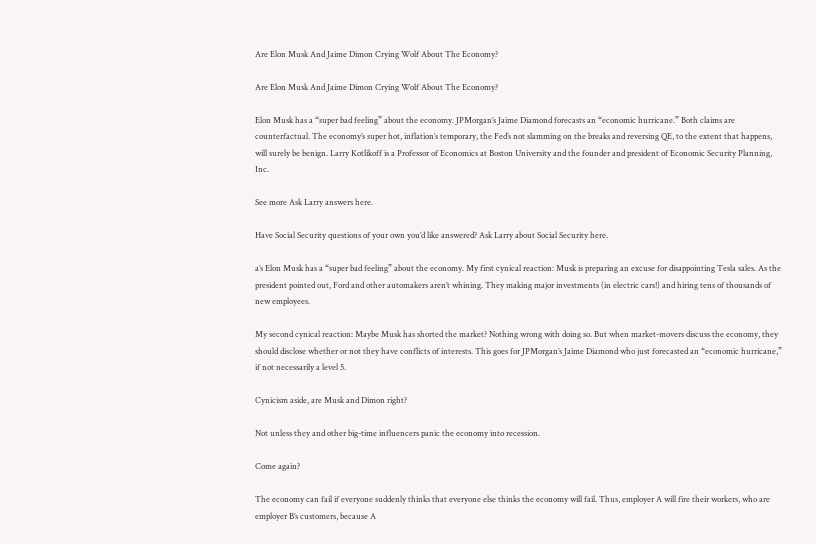Are Elon Musk And Jaime Dimon Crying Wolf About The Economy?

Are Elon Musk And Jaime Dimon Crying Wolf About The Economy?

Elon Musk has a “super bad feeling” about the economy. JPMorgan’s Jaime Diamond forecasts an “economic hurricane.” Both claims are counterfactual. The economy’s super hot, inflation’s temporary, the Fed’s not slamming on the breaks and reversing QE, to the extent that happens, will surely be benign. Larry Kotlikoff is a Professor of Economics at Boston University and the founder and president of Economic Security Planning, Inc.

See more Ask Larry answers here.

Have Social Security questions of your own you’d like answered? Ask Larry about Social Security here.

a’s Elon Musk has a “super bad feeling” about the economy. My first cynical reaction: Musk is preparing an excuse for disappointing Tesla sales. As the president pointed out, Ford and other automakers aren’t whining. They making major investments (in electric cars!) and hiring tens of thousands of new employees.

My second cynical reaction: Maybe Musk has shorted the market? Nothing wrong with doing so. But when market-movers discuss the economy, they should disclose whether or not they have conflicts of interests. This goes for JPMorgan’s Jaime Diamond who just forecasted an “economic hurricane,” if not necessarily a level 5.

Cynicism aside, are Musk and Dimon right?

Not unless they and other big-time influencers panic the economy into recession.

Come again?

The economy can fail if everyone suddenly thinks that everyone else thinks the economy will fail. Thus, employer A will fire their workers, who are employer B’s customers, because A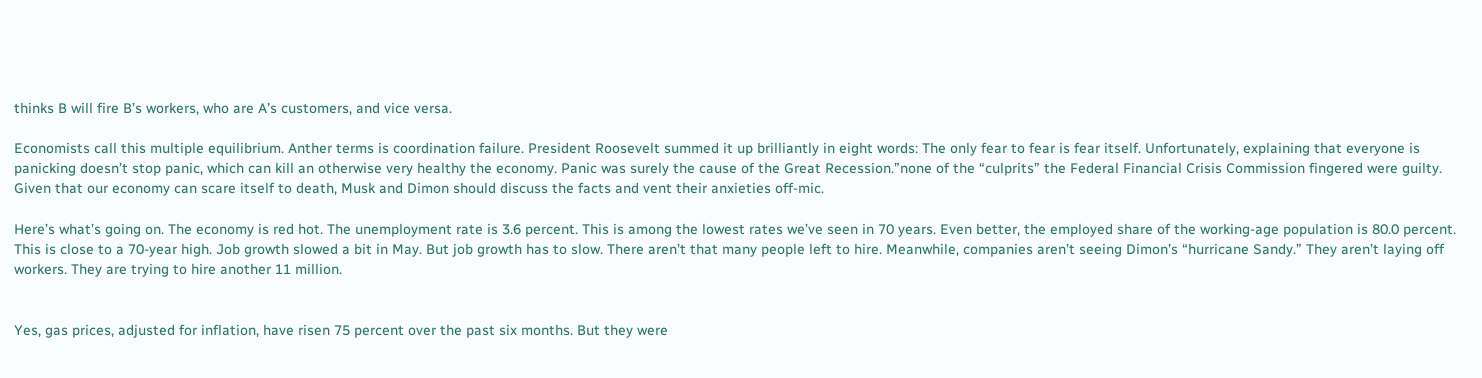thinks B will fire B’s workers, who are A’s customers, and vice versa.

Economists call this multiple equilibrium. Anther terms is coordination failure. President Roosevelt summed it up brilliantly in eight words: The only fear to fear is fear itself. Unfortunately, explaining that everyone is panicking doesn’t stop panic, which can kill an otherwise very healthy the economy. Panic was surely the cause of the Great Recession.”none of the “culprits” the Federal Financial Crisis Commission fingered were guilty. Given that our economy can scare itself to death, Musk and Dimon should discuss the facts and vent their anxieties off-mic.

Here’s what’s going on. The economy is red hot. The unemployment rate is 3.6 percent. This is among the lowest rates we’ve seen in 70 years. Even better, the employed share of the working-age population is 80.0 percent. This is close to a 70-year high. Job growth slowed a bit in May. But job growth has to slow. There aren’t that many people left to hire. Meanwhile, companies aren’t seeing Dimon’s “hurricane Sandy.” They aren’t laying off workers. They are trying to hire another 11 million.


Yes, gas prices, adjusted for inflation, have risen 75 percent over the past six months. But they were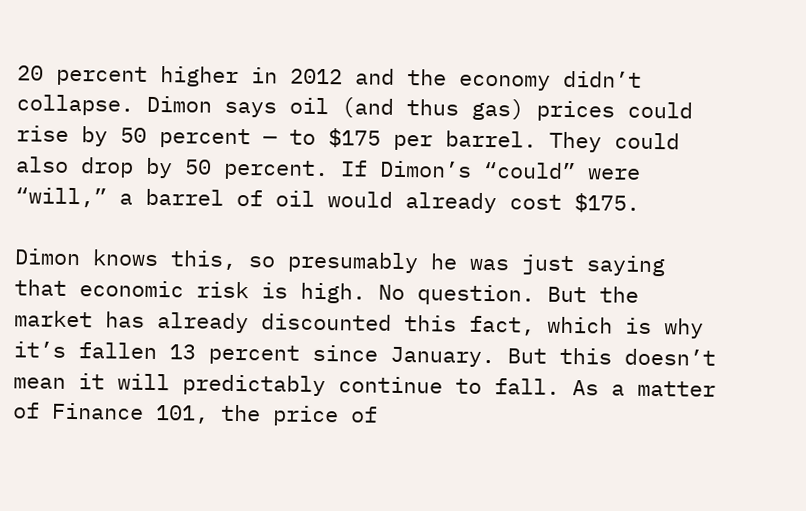20 percent higher in 2012 and the economy didn’t collapse. Dimon says oil (and thus gas) prices could rise by 50 percent — to $175 per barrel. They could also drop by 50 percent. If Dimon’s “could” were “will,” a barrel of oil would already cost $175.

Dimon knows this, so presumably he was just saying that economic risk is high. No question. But the market has already discounted this fact, which is why it’s fallen 13 percent since January. But this doesn’t mean it will predictably continue to fall. As a matter of Finance 101, the price of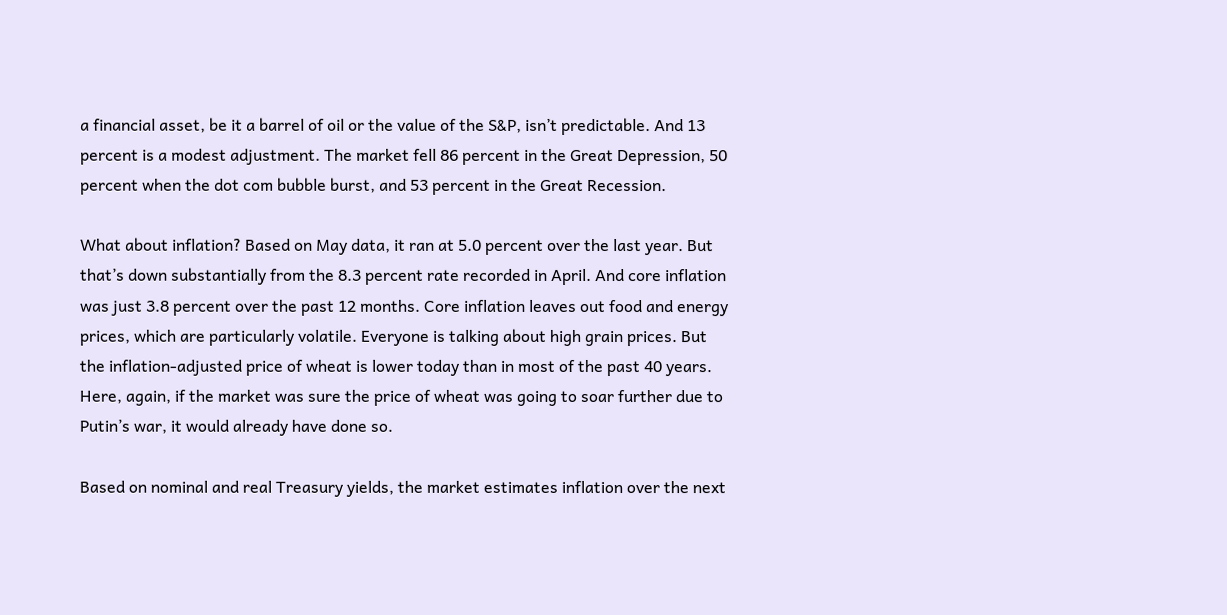a financial asset, be it a barrel of oil or the value of the S&P, isn’t predictable. And 13 percent is a modest adjustment. The market fell 86 percent in the Great Depression, 50 percent when the dot com bubble burst, and 53 percent in the Great Recession.

What about inflation? Based on May data, it ran at 5.0 percent over the last year. But that’s down substantially from the 8.3 percent rate recorded in April. And core inflation was just 3.8 percent over the past 12 months. Core inflation leaves out food and energy prices, which are particularly volatile. Everyone is talking about high grain prices. But the inflation-adjusted price of wheat is lower today than in most of the past 40 years. Here, again, if the market was sure the price of wheat was going to soar further due to Putin’s war, it would already have done so.

Based on nominal and real Treasury yields, the market estimates inflation over the next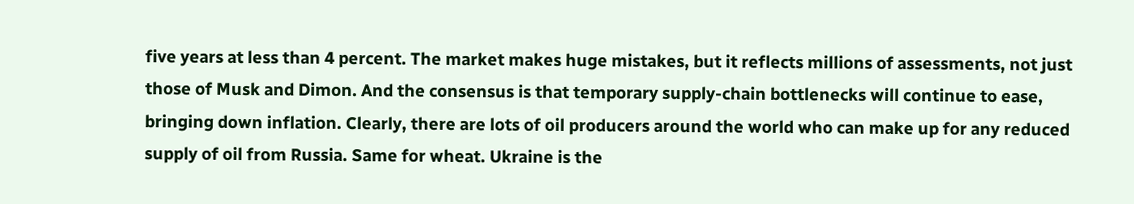five years at less than 4 percent. The market makes huge mistakes, but it reflects millions of assessments, not just those of Musk and Dimon. And the consensus is that temporary supply-chain bottlenecks will continue to ease, bringing down inflation. Clearly, there are lots of oil producers around the world who can make up for any reduced supply of oil from Russia. Same for wheat. Ukraine is the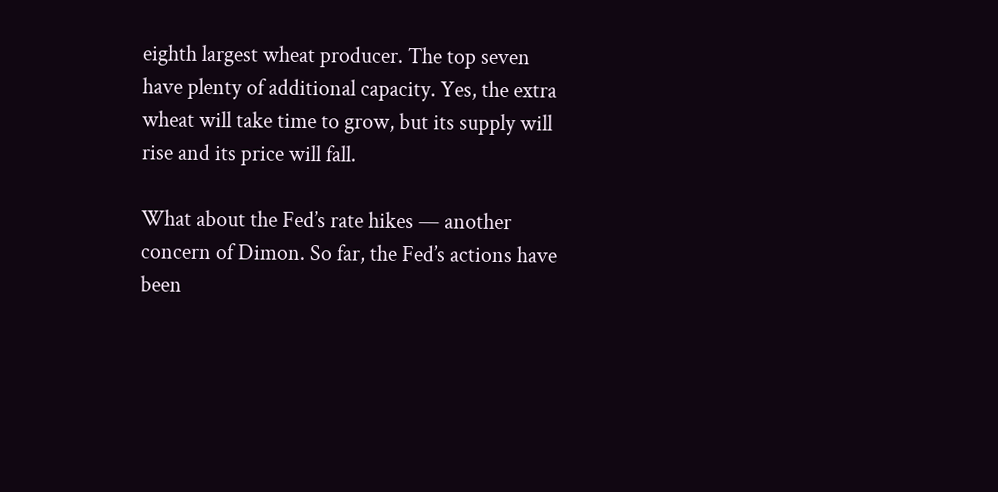eighth largest wheat producer. The top seven have plenty of additional capacity. Yes, the extra wheat will take time to grow, but its supply will rise and its price will fall.

What about the Fed’s rate hikes — another concern of Dimon. So far, the Fed’s actions have been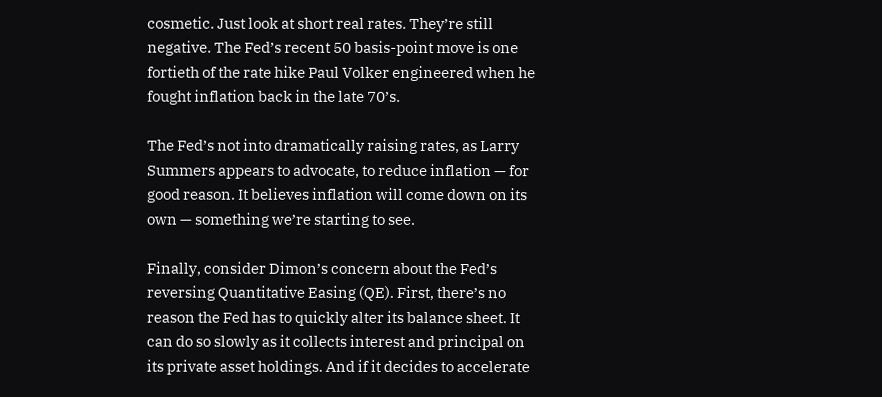cosmetic. Just look at short real rates. They’re still negative. The Fed’s recent 50 basis-point move is one fortieth of the rate hike Paul Volker engineered when he fought inflation back in the late 70’s.

The Fed’s not into dramatically raising rates, as Larry Summers appears to advocate, to reduce inflation — for good reason. It believes inflation will come down on its own — something we’re starting to see.

Finally, consider Dimon’s concern about the Fed’s reversing Quantitative Easing (QE). First, there’s no reason the Fed has to quickly alter its balance sheet. It can do so slowly as it collects interest and principal on its private asset holdings. And if it decides to accelerate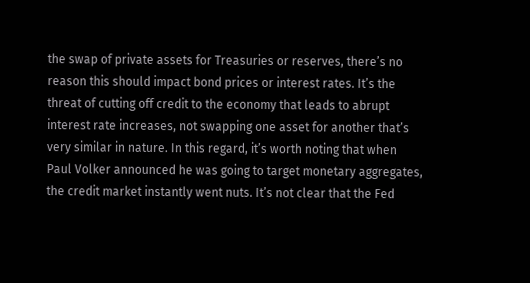the swap of private assets for Treasuries or reserves, there’s no reason this should impact bond prices or interest rates. It’s the threat of cutting off credit to the economy that leads to abrupt interest rate increases, not swapping one asset for another that’s very similar in nature. In this regard, it’s worth noting that when Paul Volker announced he was going to target monetary aggregates, the credit market instantly went nuts. It’s not clear that the Fed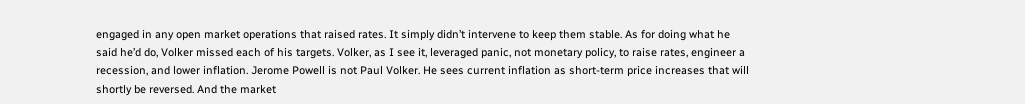engaged in any open market operations that raised rates. It simply didn’t intervene to keep them stable. As for doing what he said he’d do, Volker missed each of his targets. Volker, as I see it, leveraged panic, not monetary policy, to raise rates, engineer a recession, and lower inflation. Jerome Powell is not Paul Volker. He sees current inflation as short-term price increases that will shortly be reversed. And the market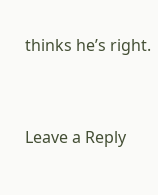thinks he’s right.


Leave a Reply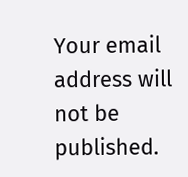Your email address will not be published.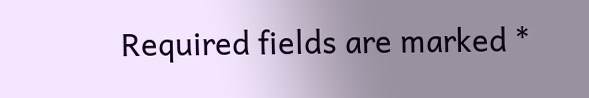Required fields are marked *